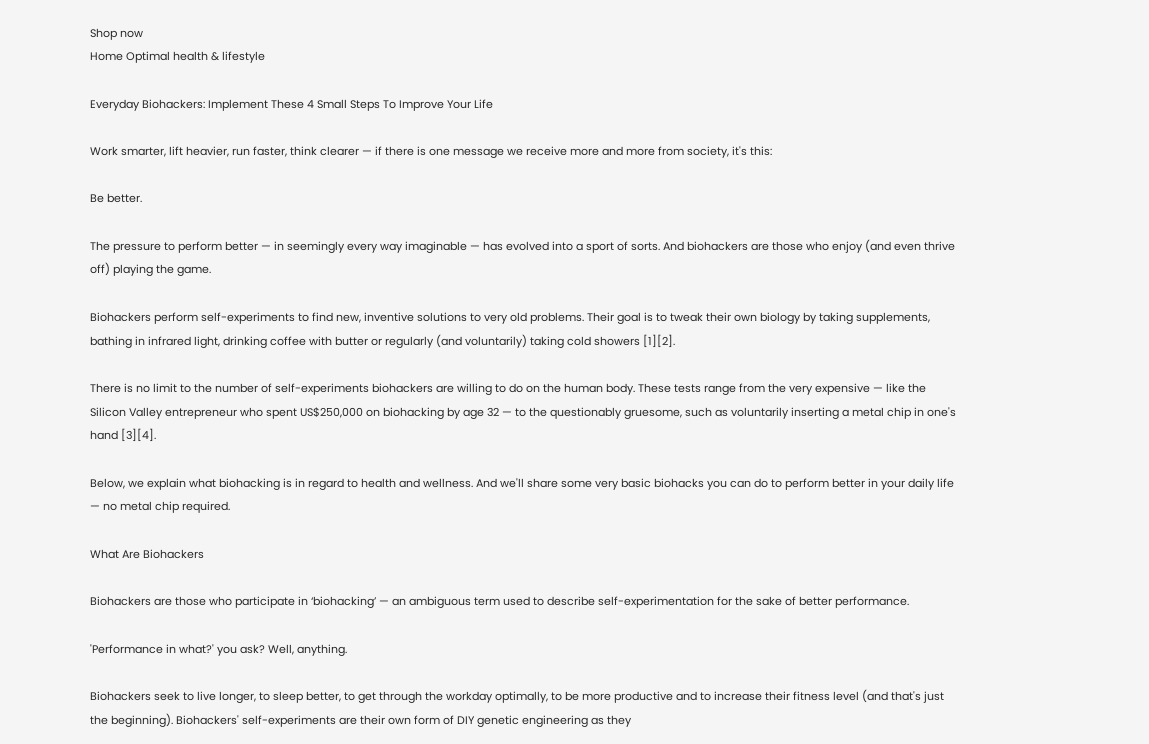Shop now
Home Optimal health & lifestyle

Everyday Biohackers: Implement These 4 Small Steps To Improve Your Life

Work smarter, lift heavier, run faster, think clearer — if there is one message we receive more and more from society, it's this:

Be better.

The pressure to perform better — in seemingly every way imaginable — has evolved into a sport of sorts. And biohackers are those who enjoy (and even thrive off) playing the game.

Biohackers perform self-experiments to find new, inventive solutions to very old problems. Their goal is to tweak their own biology by taking supplements, bathing in infrared light, drinking coffee with butter or regularly (and voluntarily) taking cold showers [1][2].

There is no limit to the number of self-experiments biohackers are willing to do on the human body. These tests range from the very expensive — like the Silicon Valley entrepreneur who spent US$250,000 on biohacking by age 32 — to the questionably gruesome, such as voluntarily inserting a metal chip in one's hand [3][4].

Below, we explain what biohacking is in regard to health and wellness. And we'll share some very basic biohacks you can do to perform better in your daily life — no metal chip required.

What Are Biohackers

Biohackers are those who participate in ‘biohacking’ — an ambiguous term used to describe self-experimentation for the sake of better performance.

'Performance in what?' you ask? Well, anything.

Biohackers seek to live longer, to sleep better, to get through the workday optimally, to be more productive and to increase their fitness level (and that's just the beginning). Biohackers' self-experiments are their own form of DIY genetic engineering as they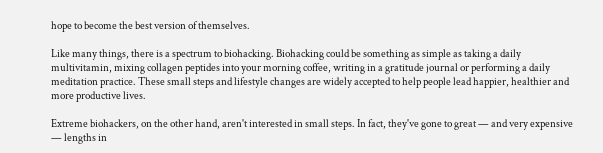hope to become the best version of themselves.

Like many things, there is a spectrum to biohacking. Biohacking could be something as simple as taking a daily multivitamin, mixing collagen peptides into your morning coffee, writing in a gratitude journal or performing a daily meditation practice. These small steps and lifestyle changes are widely accepted to help people lead happier, healthier and more productive lives.

Extreme biohackers, on the other hand, aren't interested in small steps. In fact, they've gone to great — and very expensive — lengths in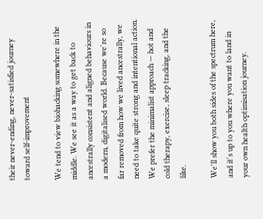their never-ending, never-satisfied journey toward self-improvement

We tend to view biohacking somewhere in the middle. We see it as a way to get back to ancestrally consistent and aligned behaviours in a modern, digitalised world. Because we're so far removed from how we lived ancestrally, we need to take quite strong and intentional action. We prefer the minimalist approach — hot and cold therapy, exercise, sleep tracking, and the like.

We'll show you both sides of the spectrum here, and it's up to you where you want to land in your own health optimisation journey.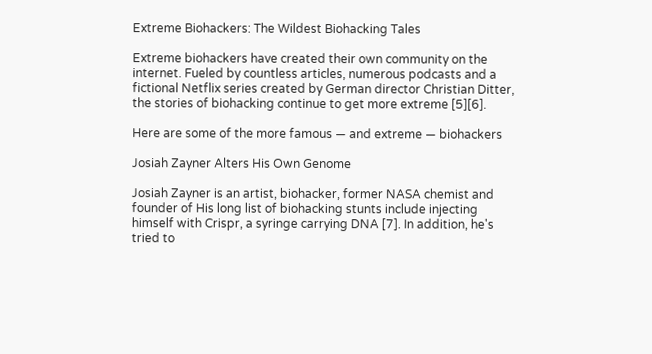Extreme Biohackers: The Wildest Biohacking Tales

Extreme biohackers have created their own community on the internet. Fueled by countless articles, numerous podcasts and a fictional Netflix series created by German director Christian Ditter, the stories of biohacking continue to get more extreme [5][6].

Here are some of the more famous — and extreme — biohackers

Josiah Zayner Alters His Own Genome

Josiah Zayner is an artist, biohacker, former NASA chemist and founder of His long list of biohacking stunts include injecting himself with Crispr, a syringe carrying DNA [7]. In addition, he's tried to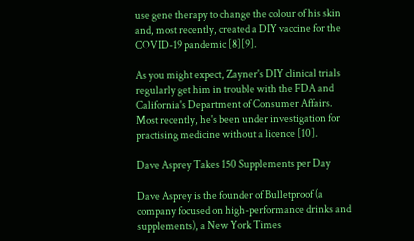use gene therapy to change the colour of his skin and, most recently, created a DIY vaccine for the COVID-19 pandemic [8][9].

As you might expect, Zayner's DIY clinical trials regularly get him in trouble with the FDA and California's Department of Consumer Affairs. Most recently, he's been under investigation for practising medicine without a licence [10].

Dave Asprey Takes 150 Supplements per Day

Dave Asprey is the founder of Bulletproof (a company focused on high-performance drinks and supplements), a New York Times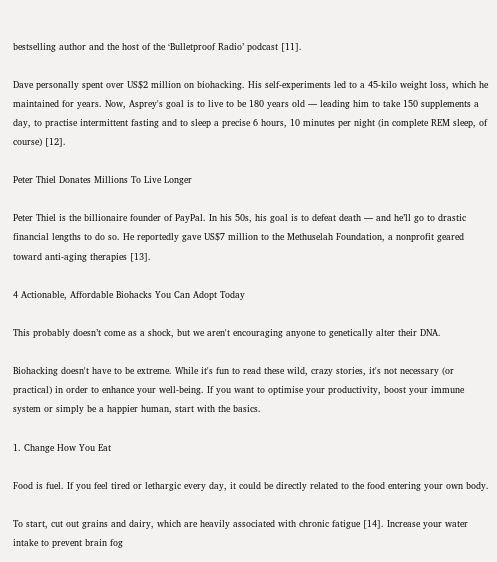bestselling author and the host of the ‘Bulletproof Radio’ podcast [11].

Dave personally spent over US$2 million on biohacking. His self-experiments led to a 45-kilo weight loss, which he maintained for years. Now, Asprey's goal is to live to be 180 years old — leading him to take 150 supplements a day, to practise intermittent fasting and to sleep a precise 6 hours, 10 minutes per night (in complete REM sleep, of course) [12].

Peter Thiel Donates Millions To Live Longer

Peter Thiel is the billionaire founder of PayPal. In his 50s, his goal is to defeat death — and he’ll go to drastic financial lengths to do so. He reportedly gave US$7 million to the Methuselah Foundation, a nonprofit geared toward anti-aging therapies [13].

4 Actionable, Affordable Biohacks You Can Adopt Today

This probably doesn’t come as a shock, but we aren't encouraging anyone to genetically alter their DNA.

Biohacking doesn't have to be extreme. While it's fun to read these wild, crazy stories, it's not necessary (or practical) in order to enhance your well-being. If you want to optimise your productivity, boost your immune system or simply be a happier human, start with the basics.

1. Change How You Eat

Food is fuel. If you feel tired or lethargic every day, it could be directly related to the food entering your own body.

To start, cut out grains and dairy, which are heavily associated with chronic fatigue [14]. Increase your water intake to prevent brain fog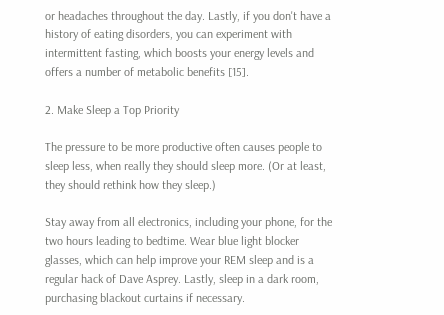or headaches throughout the day. Lastly, if you don't have a history of eating disorders, you can experiment with intermittent fasting, which boosts your energy levels and offers a number of metabolic benefits [15].

2. Make Sleep a Top Priority

The pressure to be more productive often causes people to sleep less, when really they should sleep more. (Or at least, they should rethink how they sleep.)

Stay away from all electronics, including your phone, for the two hours leading to bedtime. Wear blue light blocker glasses, which can help improve your REM sleep and is a regular hack of Dave Asprey. Lastly, sleep in a dark room, purchasing blackout curtains if necessary.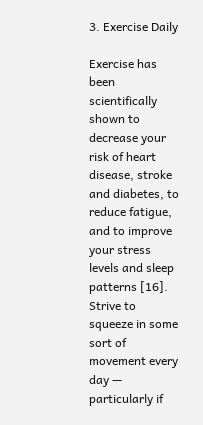3. Exercise Daily

Exercise has been scientifically shown to decrease your risk of heart disease, stroke and diabetes, to reduce fatigue, and to improve your stress levels and sleep patterns [16]. Strive to squeeze in some sort of movement every day — particularly if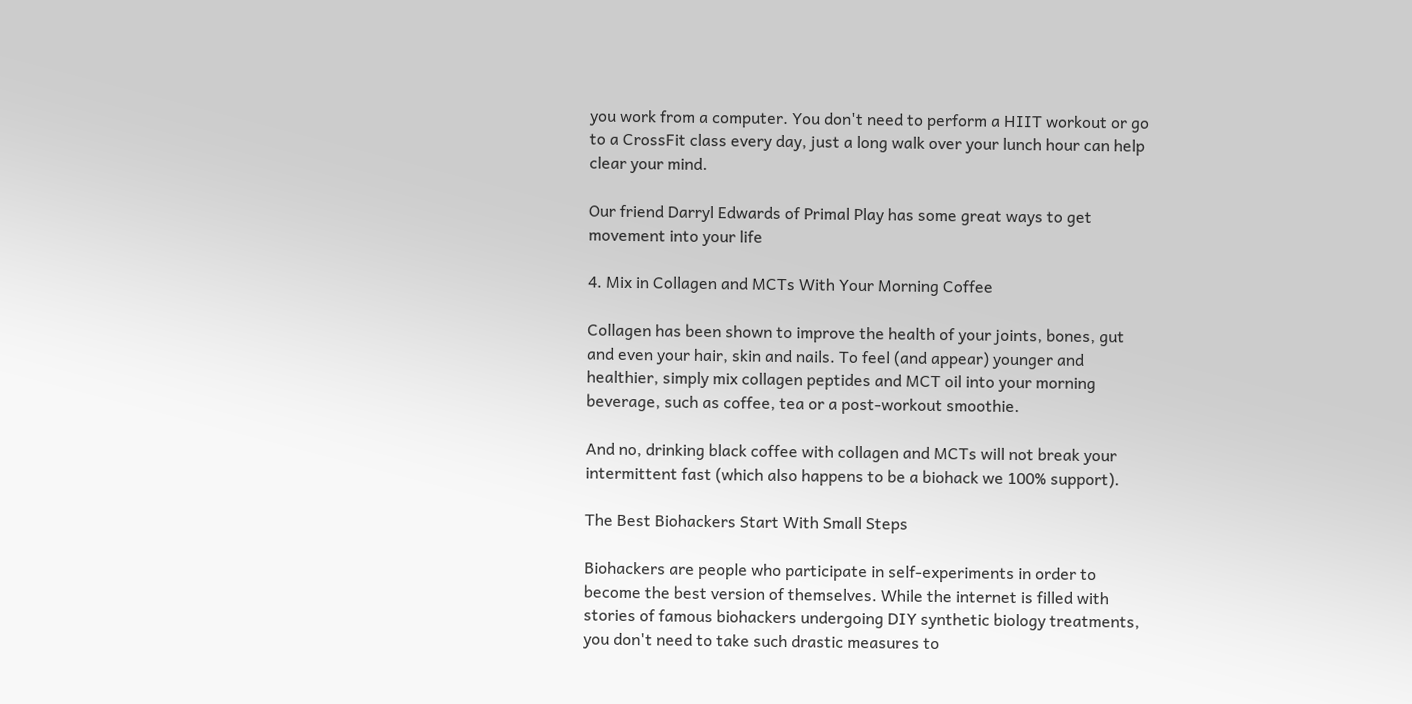you work from a computer. You don't need to perform a HIIT workout or go to a CrossFit class every day, just a long walk over your lunch hour can help clear your mind.

Our friend Darryl Edwards of Primal Play has some great ways to get movement into your life

4. Mix in Collagen and MCTs With Your Morning Coffee

Collagen has been shown to improve the health of your joints, bones, gut and even your hair, skin and nails. To feel (and appear) younger and healthier, simply mix collagen peptides and MCT oil into your morning beverage, such as coffee, tea or a post-workout smoothie.

And no, drinking black coffee with collagen and MCTs will not break your intermittent fast (which also happens to be a biohack we 100% support).

The Best Biohackers Start With Small Steps

Biohackers are people who participate in self-experiments in order to become the best version of themselves. While the internet is filled with stories of famous biohackers undergoing DIY synthetic biology treatments, you don't need to take such drastic measures to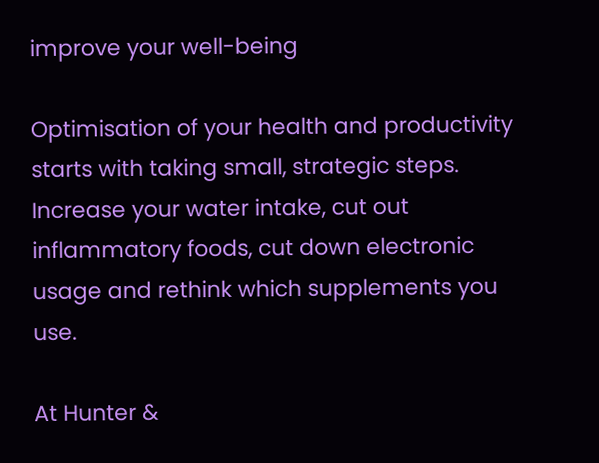improve your well-being

Optimisation of your health and productivity starts with taking small, strategic steps. Increase your water intake, cut out inflammatory foods, cut down electronic usage and rethink which supplements you use.

At Hunter &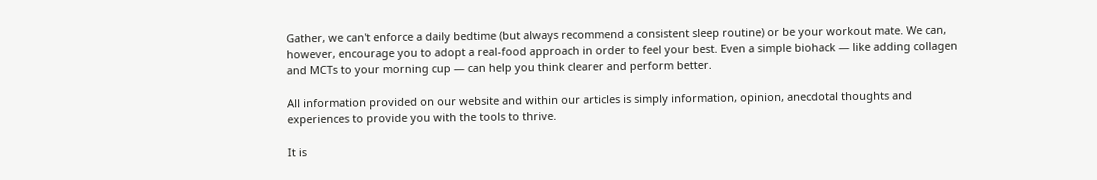Gather, we can't enforce a daily bedtime (but always recommend a consistent sleep routine) or be your workout mate. We can, however, encourage you to adopt a real-food approach in order to feel your best. Even a simple biohack — like adding collagen and MCTs to your morning cup — can help you think clearer and perform better.

All information provided on our website and within our articles is simply information, opinion, anecdotal thoughts and experiences to provide you with the tools to thrive.

It is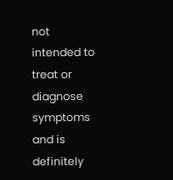not intended to treat or diagnose symptoms and is definitely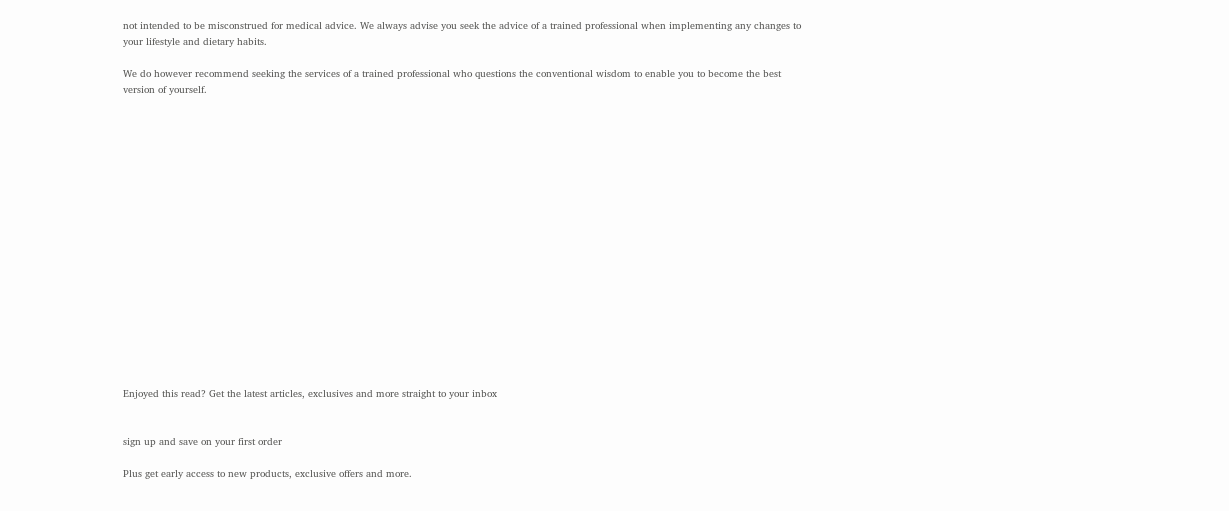not intended to be misconstrued for medical advice. We always advise you seek the advice of a trained professional when implementing any changes to your lifestyle and dietary habits.

We do however recommend seeking the services of a trained professional who questions the conventional wisdom to enable you to become the best version of yourself.


















Enjoyed this read? Get the latest articles, exclusives and more straight to your inbox


sign up and save on your first order

Plus get early access to new products, exclusive offers and more.